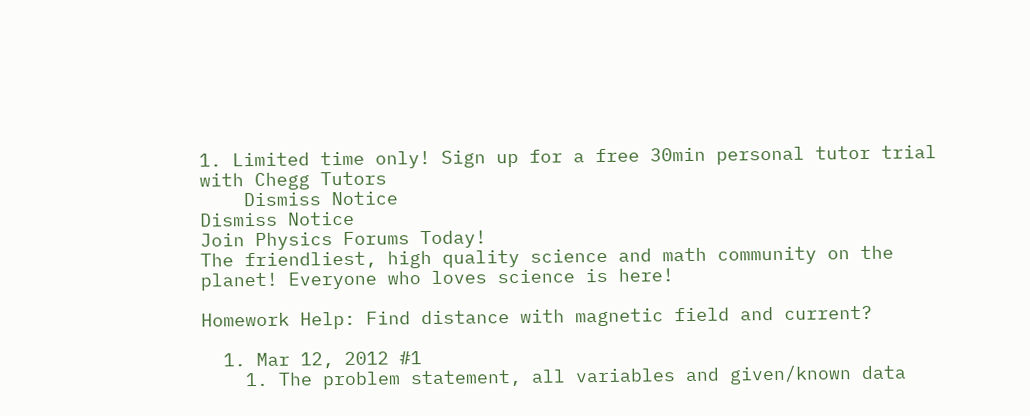1. Limited time only! Sign up for a free 30min personal tutor trial with Chegg Tutors
    Dismiss Notice
Dismiss Notice
Join Physics Forums Today!
The friendliest, high quality science and math community on the planet! Everyone who loves science is here!

Homework Help: Find distance with magnetic field and current?

  1. Mar 12, 2012 #1
    1. The problem statement, all variables and given/known data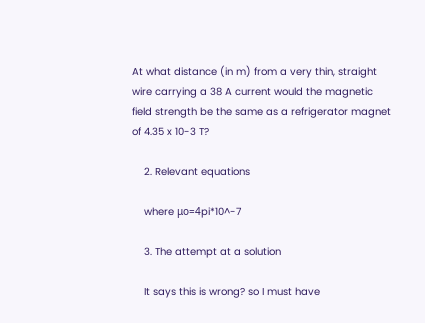At what distance (in m) from a very thin, straight wire carrying a 38 A current would the magnetic field strength be the same as a refrigerator magnet of 4.35 x 10-3 T?

    2. Relevant equations

    where μo=4pi*10^-7

    3. The attempt at a solution

    It says this is wrong? so I must have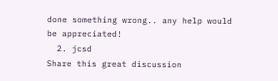done something wrong.. any help would be appreciated!
  2. jcsd
Share this great discussion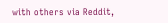with others via Reddit,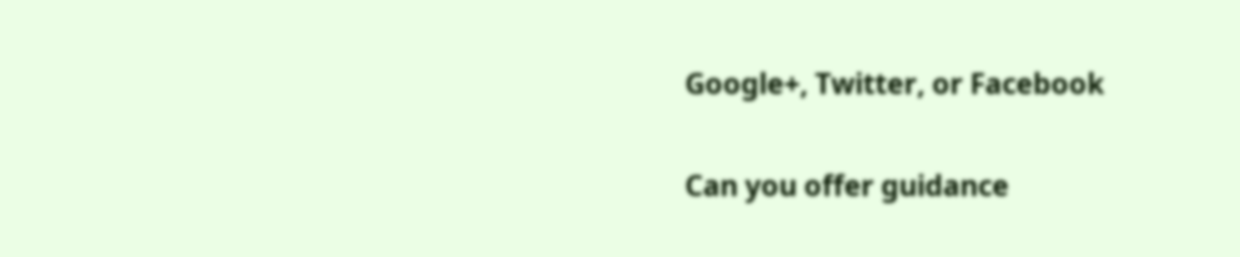Google+, Twitter, or Facebook

Can you offer guidance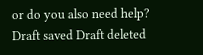or do you also need help?
Draft saved Draft deleted